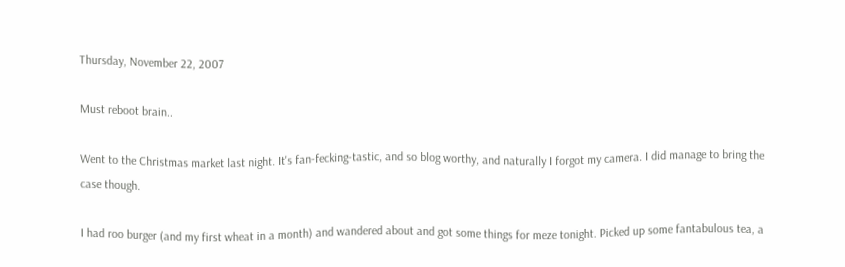Thursday, November 22, 2007

Must reboot brain..

Went to the Christmas market last night. It's fan-fecking-tastic, and so blog worthy, and naturally I forgot my camera. I did manage to bring the case though.

I had roo burger (and my first wheat in a month) and wandered about and got some things for meze tonight. Picked up some fantabulous tea, a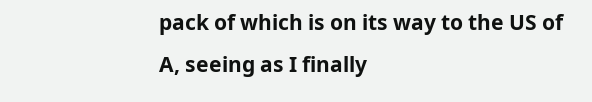pack of which is on its way to the US of A, seeing as I finally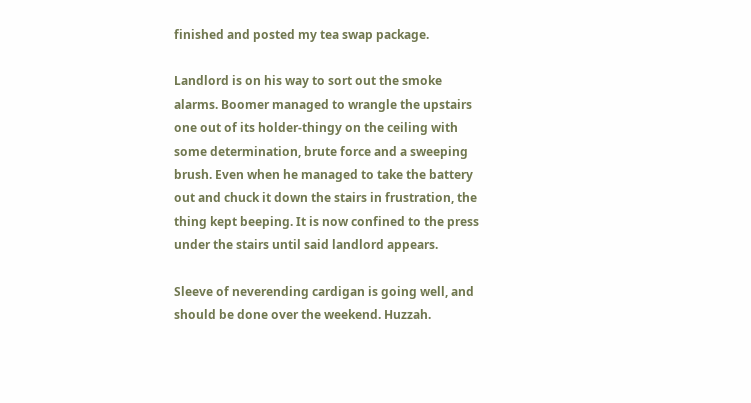finished and posted my tea swap package.

Landlord is on his way to sort out the smoke alarms. Boomer managed to wrangle the upstairs one out of its holder-thingy on the ceiling with some determination, brute force and a sweeping brush. Even when he managed to take the battery out and chuck it down the stairs in frustration, the thing kept beeping. It is now confined to the press under the stairs until said landlord appears.

Sleeve of neverending cardigan is going well, and should be done over the weekend. Huzzah.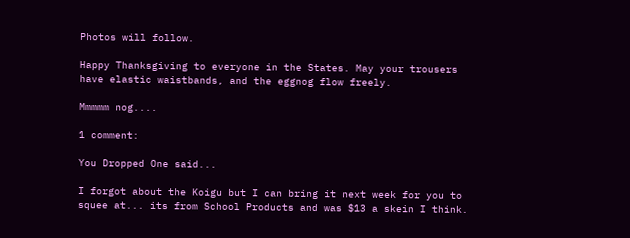Photos will follow.

Happy Thanksgiving to everyone in the States. May your trousers have elastic waistbands, and the eggnog flow freely.

Mmmmm nog....

1 comment:

You Dropped One said...

I forgot about the Koigu but I can bring it next week for you to squee at... its from School Products and was $13 a skein I think.